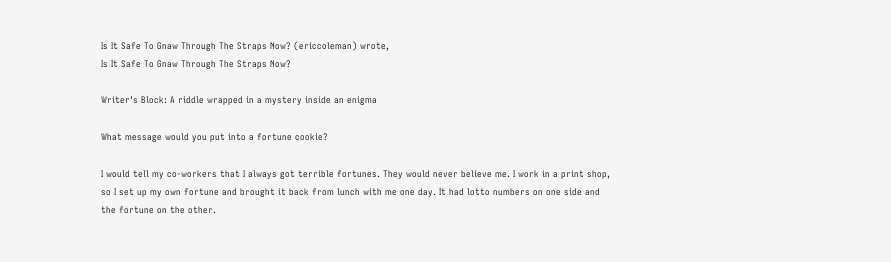Is It Safe To Gnaw Through The Straps Now? (ericcoleman) wrote,
Is It Safe To Gnaw Through The Straps Now?

Writer's Block: A riddle wrapped in a mystery inside an enigma

What message would you put into a fortune cookie?

I would tell my co-workers that I always got terrible fortunes. They would never believe me. I work in a print shop, so I set up my own fortune and brought it back from lunch with me one day. It had lotto numbers on one side and the fortune on the other.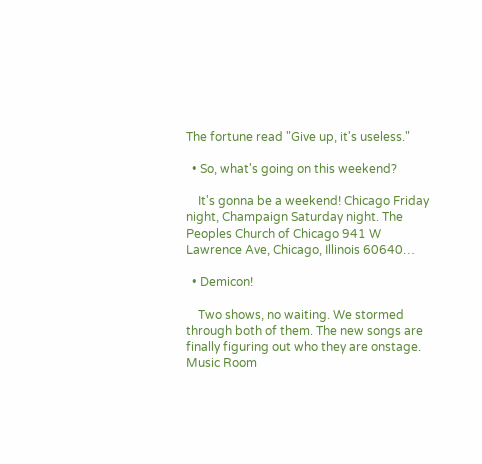The fortune read "Give up, it's useless."

  • So, what's going on this weekend?

    It's gonna be a weekend! Chicago Friday night, Champaign Saturday night. The Peoples Church of Chicago 941 W Lawrence Ave, Chicago, Illinois 60640…

  • Demicon!

    Two shows, no waiting. We stormed through both of them. The new songs are finally figuring out who they are onstage. Music Room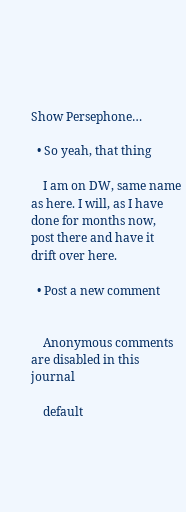Show Persephone…

  • So yeah, that thing

    I am on DW, same name as here. I will, as I have done for months now, post there and have it drift over here.

  • Post a new comment


    Anonymous comments are disabled in this journal

    default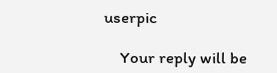userpic

    Your reply will be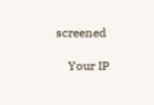screened

    Your IP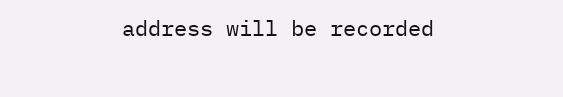address will be recorded